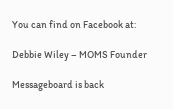You can find on Facebook at:

Debbie Wiley – MOMS Founder

Messageboard is back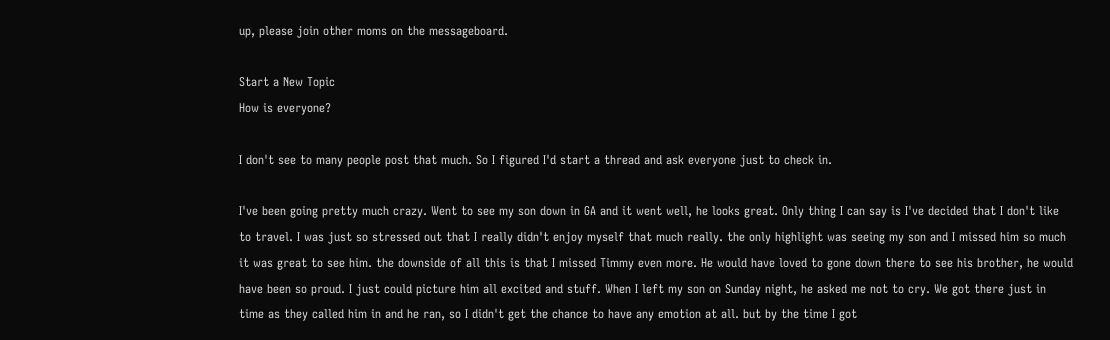up, please join other moms on the messageboard.

Start a New Topic
How is everyone?

I don't see to many people post that much. So I figured I'd start a thread and ask everyone just to check in.

I've been going pretty much crazy. Went to see my son down in GA and it went well, he looks great. Only thing I can say is I've decided that I don't like to travel. I was just so stressed out that I really didn't enjoy myself that much really. the only highlight was seeing my son and I missed him so much it was great to see him. the downside of all this is that I missed Timmy even more. He would have loved to gone down there to see his brother, he would have been so proud. I just could picture him all excited and stuff. When I left my son on Sunday night, he asked me not to cry. We got there just in time as they called him in and he ran, so I didn't get the chance to have any emotion at all. but by the time I got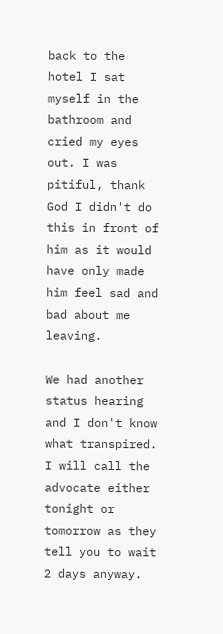back to the hotel I sat myself in the bathroom and cried my eyes out. I was pitiful, thank God I didn't do this in front of him as it would have only made him feel sad and bad about me leaving.

We had another status hearing and I don't know what transpired. I will call the advocate either tonight or tomorrow as they tell you to wait 2 days anyway.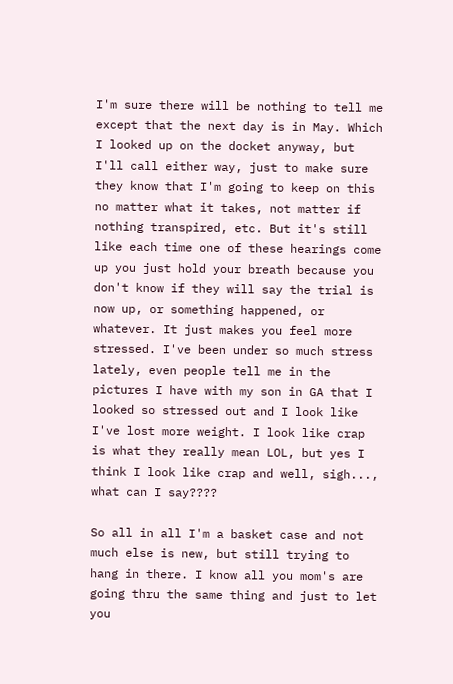I'm sure there will be nothing to tell me except that the next day is in May. Which I looked up on the docket anyway, but I'll call either way, just to make sure they know that I'm going to keep on this no matter what it takes, not matter if nothing transpired, etc. But it's still like each time one of these hearings come up you just hold your breath because you don't know if they will say the trial is now up, or something happened, or whatever. It just makes you feel more stressed. I've been under so much stress lately, even people tell me in the pictures I have with my son in GA that I looked so stressed out and I look like I've lost more weight. I look like crap is what they really mean LOL, but yes I think I look like crap and well, sigh..., what can I say????

So all in all I'm a basket case and not much else is new, but still trying to hang in there. I know all you mom's are going thru the same thing and just to let you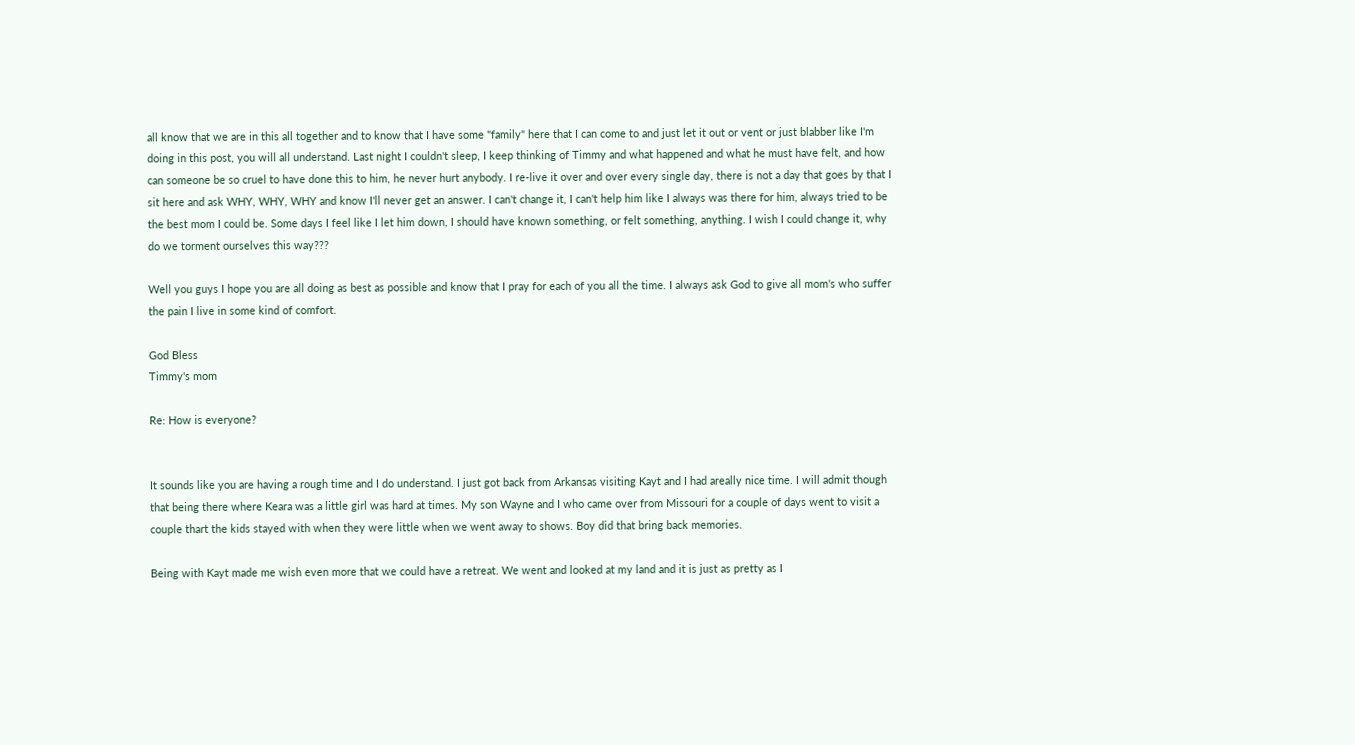all know that we are in this all together and to know that I have some "family" here that I can come to and just let it out or vent or just blabber like I'm doing in this post, you will all understand. Last night I couldn't sleep, I keep thinking of Timmy and what happened and what he must have felt, and how can someone be so cruel to have done this to him, he never hurt anybody. I re-live it over and over every single day, there is not a day that goes by that I sit here and ask WHY, WHY, WHY and know I'll never get an answer. I can't change it, I can't help him like I always was there for him, always tried to be the best mom I could be. Some days I feel like I let him down, I should have known something, or felt something, anything. I wish I could change it, why do we torment ourselves this way???

Well you guys I hope you are all doing as best as possible and know that I pray for each of you all the time. I always ask God to give all mom's who suffer the pain I live in some kind of comfort.

God Bless
Timmy's mom

Re: How is everyone?


It sounds like you are having a rough time and I do understand. I just got back from Arkansas visiting Kayt and I had areally nice time. I will admit though that being there where Keara was a little girl was hard at times. My son Wayne and I who came over from Missouri for a couple of days went to visit a couple thart the kids stayed with when they were little when we went away to shows. Boy did that bring back memories.

Being with Kayt made me wish even more that we could have a retreat. We went and looked at my land and it is just as pretty as I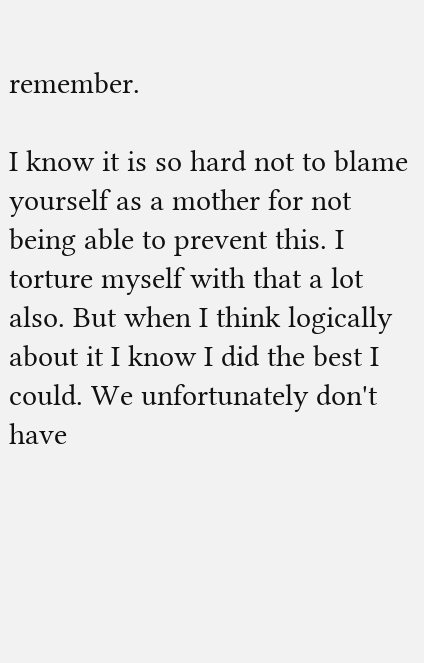remember.

I know it is so hard not to blame yourself as a mother for not being able to prevent this. I torture myself with that a lot also. But when I think logically about it I know I did the best I could. We unfortunately don't have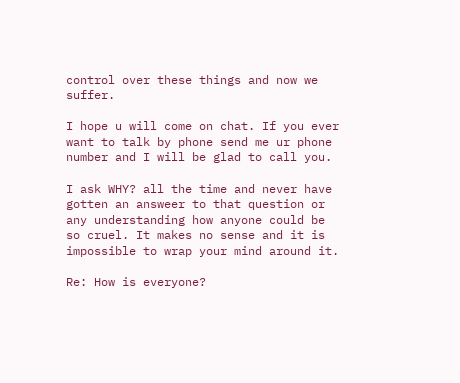control over these things and now we suffer.

I hope u will come on chat. If you ever want to talk by phone send me ur phone number and I will be glad to call you.

I ask WHY? all the time and never have gotten an answeer to that question or any understanding how anyone could be so cruel. It makes no sense and it is impossible to wrap your mind around it.

Re: How is everyone?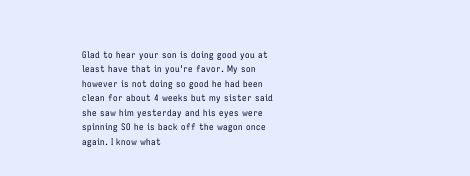Glad to hear your son is doing good you at least have that in you're favor. My son however is not doing so good he had been clean for about 4 weeks but my sister said she saw him yesterday and his eyes were spinning SO he is back off the wagon once again. I know what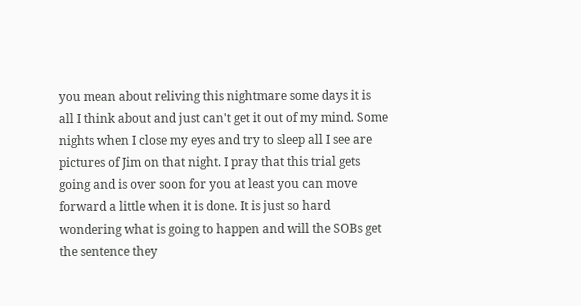you mean about reliving this nightmare some days it is all I think about and just can't get it out of my mind. Some nights when I close my eyes and try to sleep all I see are pictures of Jim on that night. I pray that this trial gets going and is over soon for you at least you can move forward a little when it is done. It is just so hard wondering what is going to happen and will the SOBs get the sentence they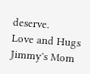deserve.
Love and Hugs
Jimmy's Mom